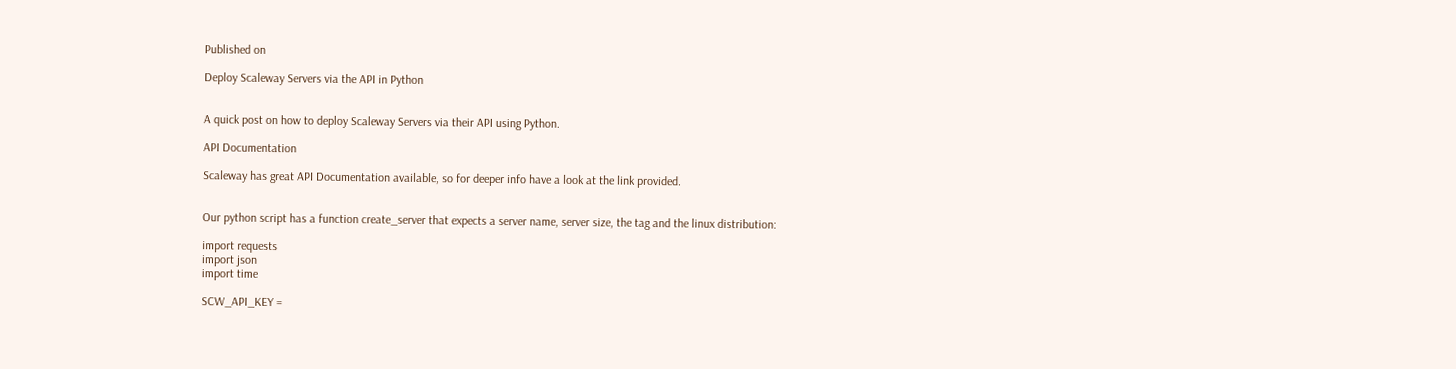Published on

Deploy Scaleway Servers via the API in Python


A quick post on how to deploy Scaleway Servers via their API using Python.

API Documentation

Scaleway has great API Documentation available, so for deeper info have a look at the link provided.


Our python script has a function create_server that expects a server name, server size, the tag and the linux distribution:

import requests
import json
import time

SCW_API_KEY =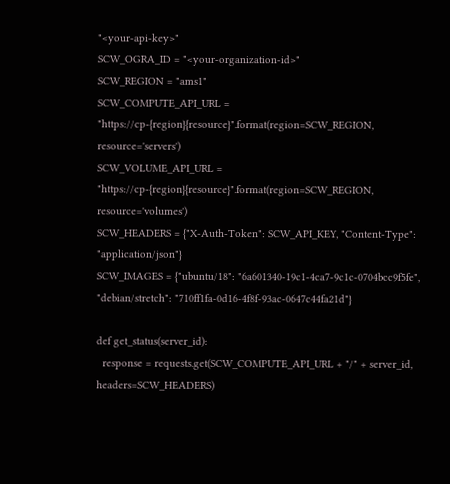"<your-api-key>"
SCW_OGRA_ID = "<your-organization-id>"
SCW_REGION = "ams1"
SCW_COMPUTE_API_URL = "https://cp-{region}{resource}".format(region=SCW_REGION, resource='servers')
SCW_VOLUME_API_URL = "https://cp-{region}{resource}".format(region=SCW_REGION, resource='volumes')
SCW_HEADERS = {"X-Auth-Token": SCW_API_KEY, "Content-Type": "application/json"}
SCW_IMAGES = {"ubuntu/18": "6a601340-19c1-4ca7-9c1c-0704bcc9f5fe", "debian/stretch": "710ff1fa-0d16-4f8f-93ac-0647c44fa21d"}

def get_status(server_id):
  response = requests.get(SCW_COMPUTE_API_URL + "/" + server_id, headers=SCW_HEADERS)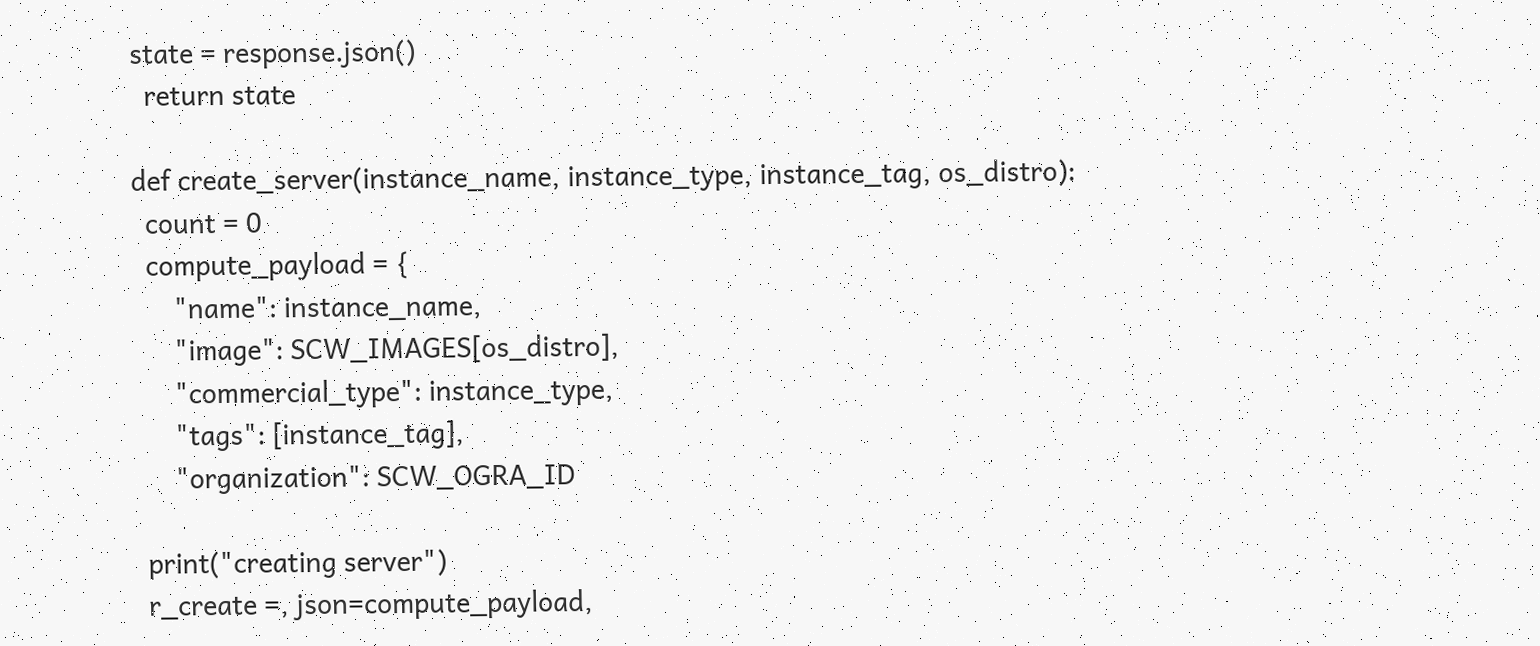state = response.json()
  return state

def create_server(instance_name, instance_type, instance_tag, os_distro):
  count = 0
  compute_payload = {
      "name": instance_name,
      "image": SCW_IMAGES[os_distro],
      "commercial_type": instance_type,
      "tags": [instance_tag],
      "organization": SCW_OGRA_ID

  print("creating server")
  r_create =, json=compute_payload,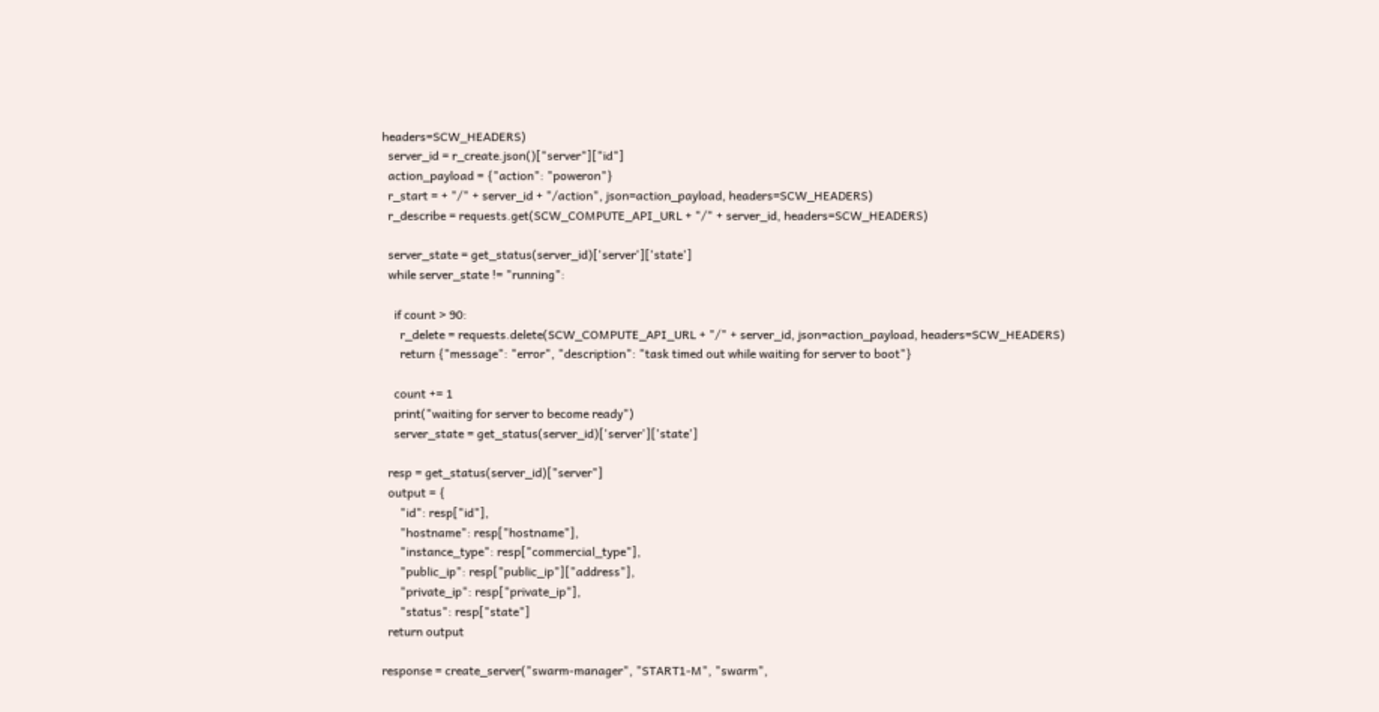headers=SCW_HEADERS)
  server_id = r_create.json()["server"]["id"]
  action_payload = {"action": "poweron"}
  r_start = + "/" + server_id + "/action", json=action_payload, headers=SCW_HEADERS)
  r_describe = requests.get(SCW_COMPUTE_API_URL + "/" + server_id, headers=SCW_HEADERS)

  server_state = get_status(server_id)['server']['state']
  while server_state != "running":

    if count > 90:
      r_delete = requests.delete(SCW_COMPUTE_API_URL + "/" + server_id, json=action_payload, headers=SCW_HEADERS)
      return {"message": "error", "description": "task timed out while waiting for server to boot"}

    count += 1
    print("waiting for server to become ready")
    server_state = get_status(server_id)['server']['state']

  resp = get_status(server_id)["server"]
  output = {
      "id": resp["id"],
      "hostname": resp["hostname"],
      "instance_type": resp["commercial_type"],
      "public_ip": resp["public_ip"]["address"],
      "private_ip": resp["private_ip"],
      "status": resp["state"]
  return output

response = create_server("swarm-manager", "START1-M", "swarm",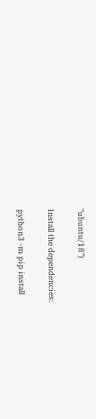"ubuntu/18")

Install the dependencies:

python3 -m pip install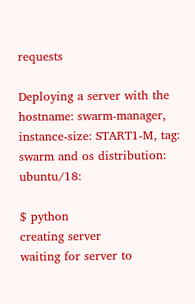requests

Deploying a server with the hostname: swarm-manager, instance-size: START1-M, tag: swarm and os distribution: ubuntu/18:

$ python
creating server
waiting for server to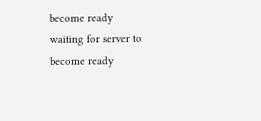become ready
waiting for server to become ready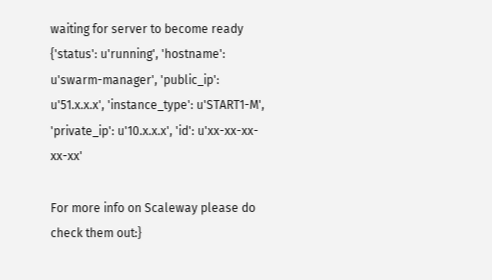waiting for server to become ready
{'status': u'running', 'hostname': u'swarm-manager', 'public_ip': u'51.x.x.x', 'instance_type': u'START1-M', 'private_ip': u'10.x.x.x', 'id': u'xx-xx-xx-xx-xx'

For more info on Scaleway please do check them out:}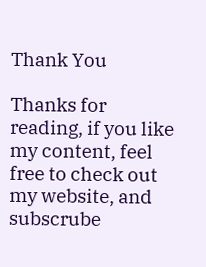Thank You

Thanks for reading, if you like my content, feel free to check out my website, and subscrube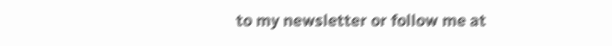to my newsletter or follow me at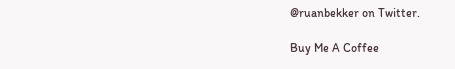@ruanbekker on Twitter.

Buy Me A Coffee